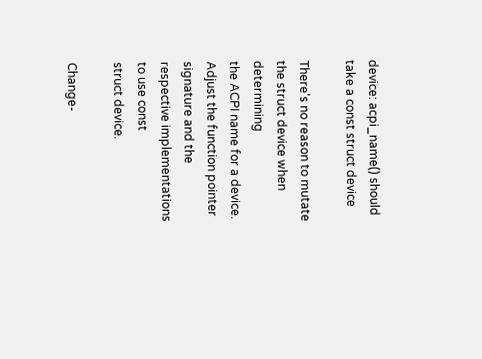device: acpi_name() should take a const struct device

There's no reason to mutate the struct device when determining
the ACPI name for a device. Adjust the function pointer
signature and the respective implementations to use const
struct device.

Change-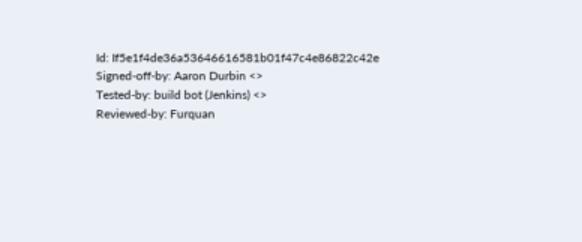Id: If5e1f4de36a53646616581b01f47c4e86822c42e
Signed-off-by: Aaron Durbin <>
Tested-by: build bot (Jenkins) <>
Reviewed-by: Furquan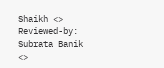Shaikh <>
Reviewed-by: Subrata Banik <>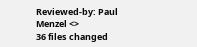Reviewed-by: Paul Menzel <>
36 files changed